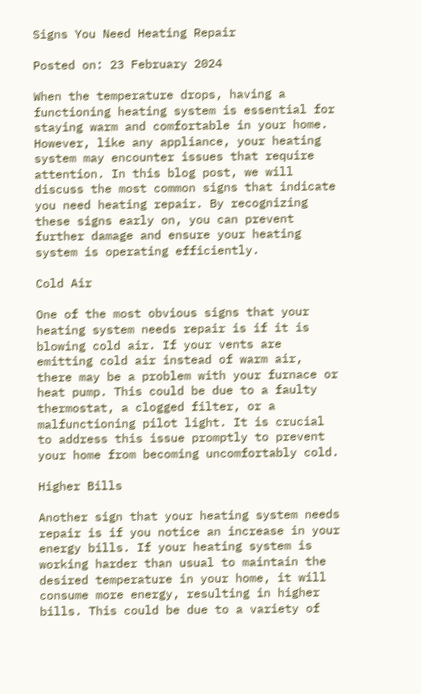Signs You Need Heating Repair

Posted on: 23 February 2024

When the temperature drops, having a functioning heating system is essential for staying warm and comfortable in your home. However, like any appliance, your heating system may encounter issues that require attention. In this blog post, we will discuss the most common signs that indicate you need heating repair. By recognizing these signs early on, you can prevent further damage and ensure your heating system is operating efficiently.

Cold Air

One of the most obvious signs that your heating system needs repair is if it is blowing cold air. If your vents are emitting cold air instead of warm air, there may be a problem with your furnace or heat pump. This could be due to a faulty thermostat, a clogged filter, or a malfunctioning pilot light. It is crucial to address this issue promptly to prevent your home from becoming uncomfortably cold.

Higher Bills

Another sign that your heating system needs repair is if you notice an increase in your energy bills. If your heating system is working harder than usual to maintain the desired temperature in your home, it will consume more energy, resulting in higher bills. This could be due to a variety of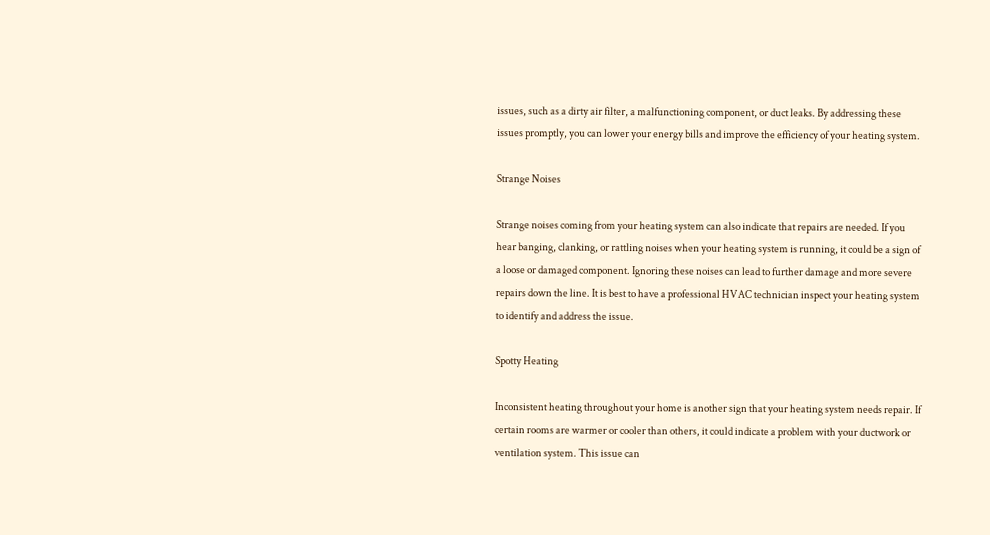issues, such as a dirty air filter, a malfunctioning component, or duct leaks. By addressing these issues promptly, you can lower your energy bills and improve the efficiency of your heating system.

Strange Noises

Strange noises coming from your heating system can also indicate that repairs are needed. If you hear banging, clanking, or rattling noises when your heating system is running, it could be a sign of a loose or damaged component. Ignoring these noises can lead to further damage and more severe repairs down the line. It is best to have a professional HVAC technician inspect your heating system to identify and address the issue.

Spotty Heating

Inconsistent heating throughout your home is another sign that your heating system needs repair. If certain rooms are warmer or cooler than others, it could indicate a problem with your ductwork or ventilation system. This issue can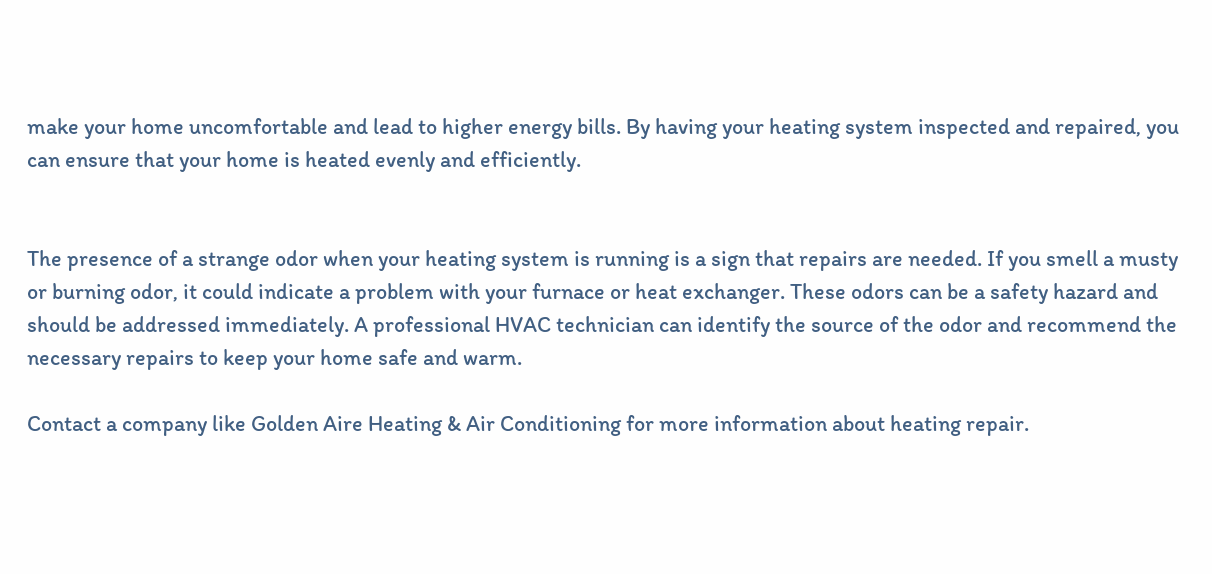make your home uncomfortable and lead to higher energy bills. By having your heating system inspected and repaired, you can ensure that your home is heated evenly and efficiently.


The presence of a strange odor when your heating system is running is a sign that repairs are needed. If you smell a musty or burning odor, it could indicate a problem with your furnace or heat exchanger. These odors can be a safety hazard and should be addressed immediately. A professional HVAC technician can identify the source of the odor and recommend the necessary repairs to keep your home safe and warm.

Contact a company like Golden Aire Heating & Air Conditioning for more information about heating repair.